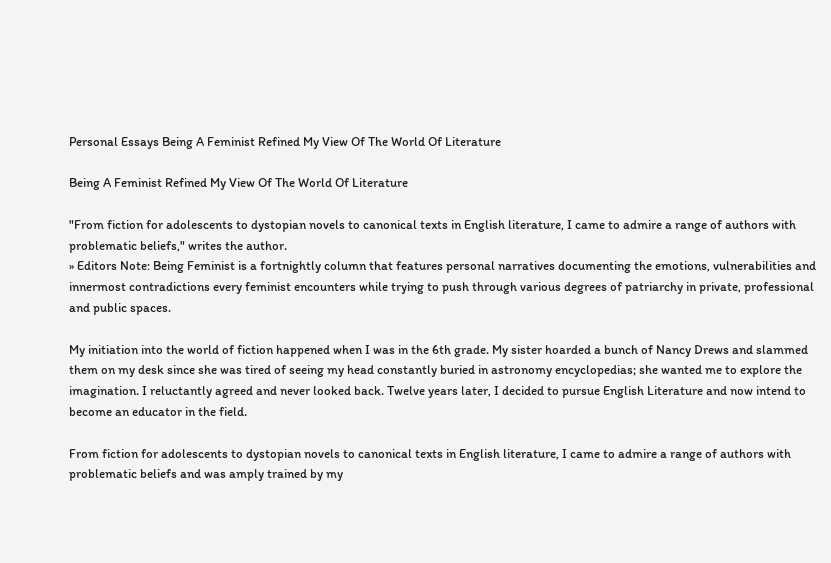Personal Essays Being A Feminist Refined My View Of The World Of Literature

Being A Feminist Refined My View Of The World Of Literature

"From fiction for adolescents to dystopian novels to canonical texts in English literature, I came to admire a range of authors with problematic beliefs," writes the author.
» Editors Note: Being Feminist is a fortnightly column that features personal narratives documenting the emotions, vulnerabilities and innermost contradictions every feminist encounters while trying to push through various degrees of patriarchy in private, professional and public spaces.

My initiation into the world of fiction happened when I was in the 6th grade. My sister hoarded a bunch of Nancy Drews and slammed them on my desk since she was tired of seeing my head constantly buried in astronomy encyclopedias; she wanted me to explore the imagination. I reluctantly agreed and never looked back. Twelve years later, I decided to pursue English Literature and now intend to become an educator in the field.

From fiction for adolescents to dystopian novels to canonical texts in English literature, I came to admire a range of authors with problematic beliefs and was amply trained by my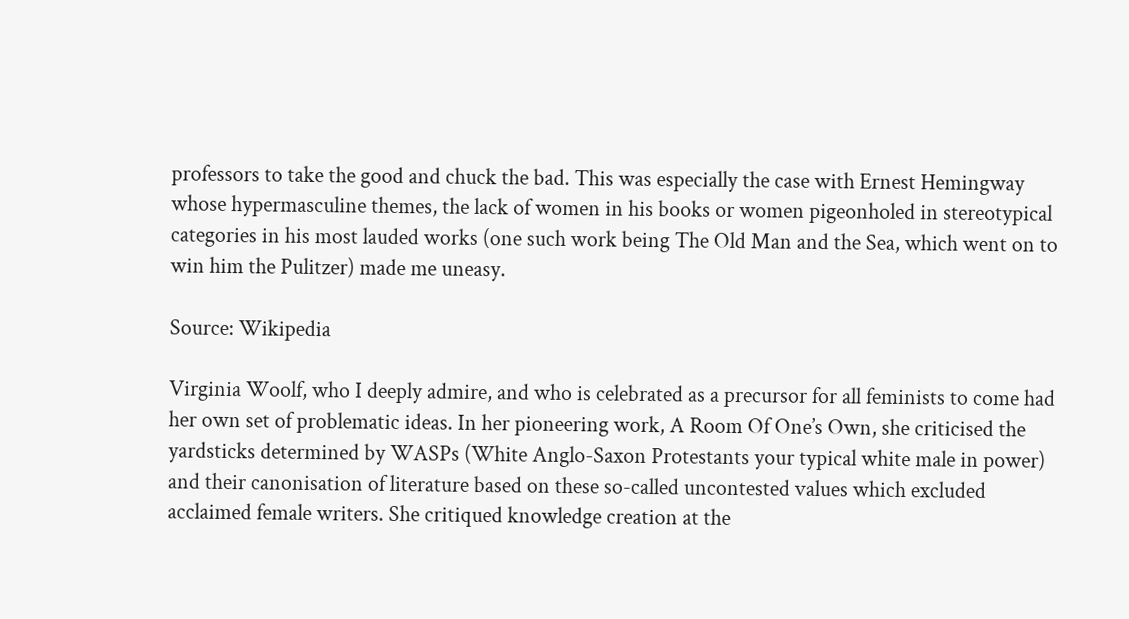professors to take the good and chuck the bad. This was especially the case with Ernest Hemingway whose hypermasculine themes, the lack of women in his books or women pigeonholed in stereotypical categories in his most lauded works (one such work being The Old Man and the Sea, which went on to win him the Pulitzer) made me uneasy.

Source: Wikipedia

Virginia Woolf, who I deeply admire, and who is celebrated as a precursor for all feminists to come had her own set of problematic ideas. In her pioneering work, A Room Of One’s Own, she criticised the yardsticks determined by WASPs (White Anglo-Saxon Protestants your typical white male in power) and their canonisation of literature based on these so-called uncontested values which excluded acclaimed female writers. She critiqued knowledge creation at the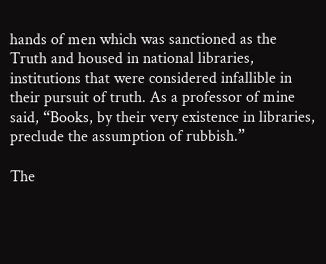hands of men which was sanctioned as the Truth and housed in national libraries, institutions that were considered infallible in their pursuit of truth. As a professor of mine said, “Books, by their very existence in libraries, preclude the assumption of rubbish.”

The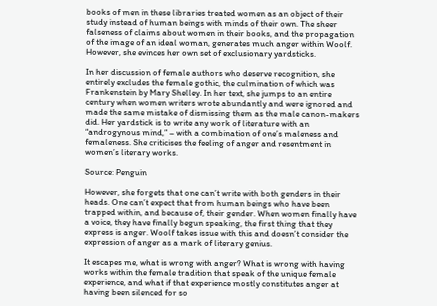books of men in these libraries treated women as an object of their study instead of human beings with minds of their own. The sheer falseness of claims about women in their books, and the propagation of the image of an ideal woman, generates much anger within Woolf. However, she evinces her own set of exclusionary yardsticks.

In her discussion of female authors who deserve recognition, she entirely excludes the female gothic, the culmination of which was Frankenstein by Mary Shelley. In her text, she jumps to an entire century when women writers wrote abundantly and were ignored and made the same mistake of dismissing them as the male canon-makers did. Her yardstick is to write any work of literature with an “androgynous mind,” – with a combination of one’s maleness and femaleness. She criticises the feeling of anger and resentment in women’s literary works.

Source: Penguin

However, she forgets that one can’t write with both genders in their heads. One can’t expect that from human beings who have been trapped within, and because of, their gender. When women finally have a voice, they have finally begun speaking, the first thing that they express is anger. Woolf takes issue with this and doesn’t consider the expression of anger as a mark of literary genius.

It escapes me, what is wrong with anger? What is wrong with having works within the female tradition that speak of the unique female experience, and what if that experience mostly constitutes anger at having been silenced for so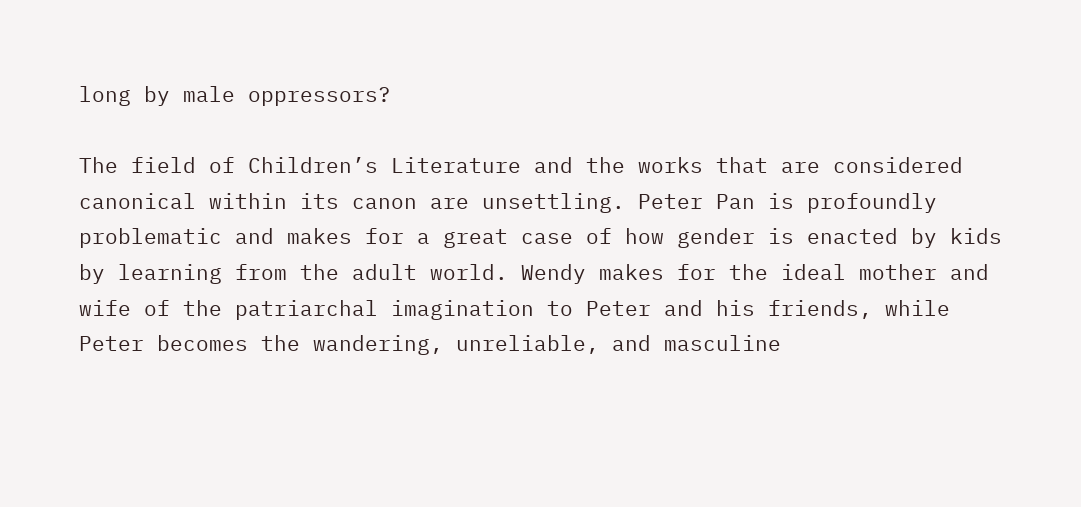long by male oppressors?

The field of Children’s Literature and the works that are considered canonical within its canon are unsettling. Peter Pan is profoundly problematic and makes for a great case of how gender is enacted by kids by learning from the adult world. Wendy makes for the ideal mother and wife of the patriarchal imagination to Peter and his friends, while Peter becomes the wandering, unreliable, and masculine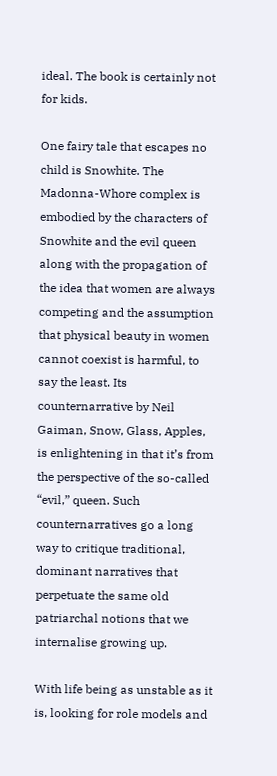ideal. The book is certainly not for kids.

One fairy tale that escapes no child is Snowhite. The Madonna-Whore complex is embodied by the characters of Snowhite and the evil queen along with the propagation of the idea that women are always competing and the assumption that physical beauty in women cannot coexist is harmful, to say the least. Its counternarrative by Neil Gaiman, Snow, Glass, Apples, is enlightening in that it’s from the perspective of the so-called “evil,” queen. Such counternarratives go a long way to critique traditional, dominant narratives that perpetuate the same old patriarchal notions that we internalise growing up.

With life being as unstable as it is, looking for role models and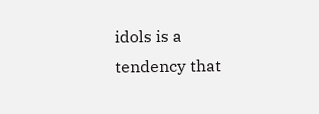idols is a tendency that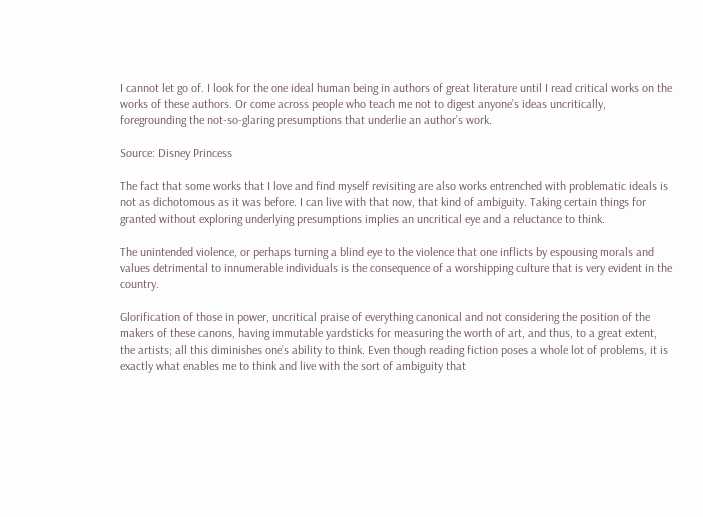I cannot let go of. I look for the one ideal human being in authors of great literature until I read critical works on the works of these authors. Or come across people who teach me not to digest anyone’s ideas uncritically, foregrounding the not-so-glaring presumptions that underlie an author’s work.

Source: Disney Princess

The fact that some works that I love and find myself revisiting are also works entrenched with problematic ideals is not as dichotomous as it was before. I can live with that now, that kind of ambiguity. Taking certain things for granted without exploring underlying presumptions implies an uncritical eye and a reluctance to think.

The unintended violence, or perhaps turning a blind eye to the violence that one inflicts by espousing morals and values detrimental to innumerable individuals is the consequence of a worshipping culture that is very evident in the country.

Glorification of those in power, uncritical praise of everything canonical and not considering the position of the makers of these canons, having immutable yardsticks for measuring the worth of art, and thus, to a great extent, the artists; all this diminishes one’s ability to think. Even though reading fiction poses a whole lot of problems, it is exactly what enables me to think and live with the sort of ambiguity that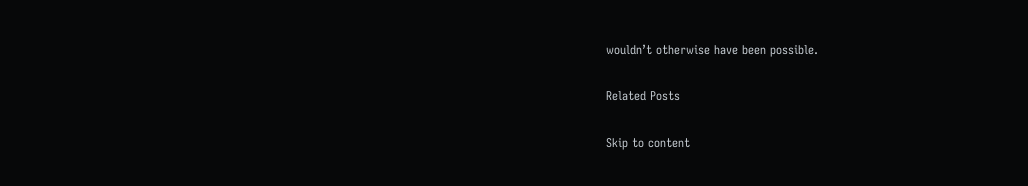wouldn’t otherwise have been possible.

Related Posts

Skip to content